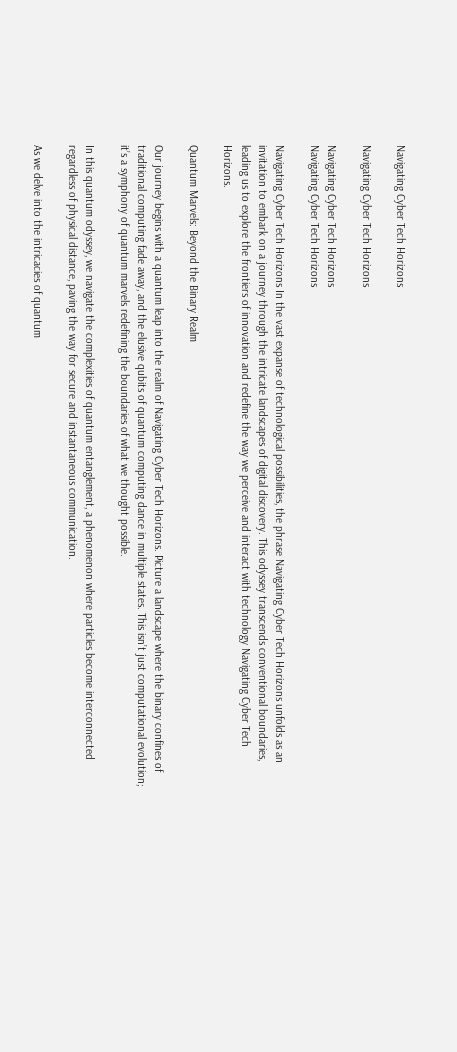Navigating Cyber Tech Horizons

Navigating Cyber Tech Horizons

Navigating Cyber Tech Horizons
Navigating Cyber Tech Horizons

Navigating Cyber Tech Horizons In the vast expanse of technological possibilities, the phrase Navigating Cyber Tech Horizons unfolds as an invitation to embark on a journey through the intricate landscapes of digital discovery. This odyssey transcends conventional boundaries, leading us to explore the frontiers of innovation and redefine the way we perceive and interact with technology Navigating Cyber Tech Horizons.

Quantum Marvels: Beyond the Binary Realm

Our journey begins with a quantum leap into the realm of Navigating Cyber Tech Horizons. Picture a landscape where the binary confines of traditional computing fade away, and the elusive qubits of quantum computing dance in multiple states. This isn’t just computational evolution; it’s a symphony of quantum marvels redefining the boundaries of what we thought possible.

In this quantum odyssey, we navigate the complexities of quantum entanglement, a phenomenon where particles become interconnected regardless of physical distance, paving the way for secure and instantaneous communication.

As we delve into the intricacies of quantum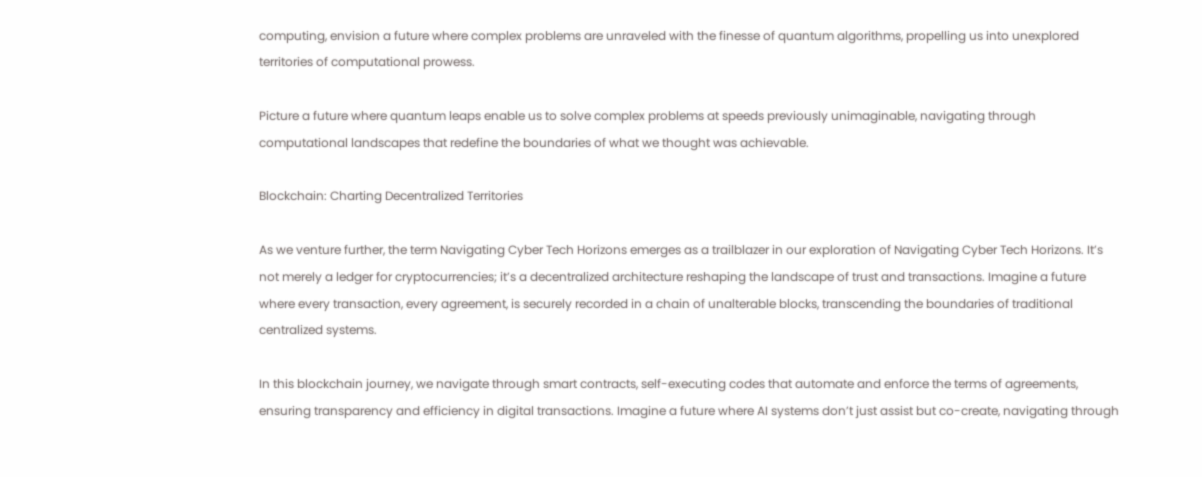computing, envision a future where complex problems are unraveled with the finesse of quantum algorithms, propelling us into unexplored territories of computational prowess.

Picture a future where quantum leaps enable us to solve complex problems at speeds previously unimaginable, navigating through computational landscapes that redefine the boundaries of what we thought was achievable.

Blockchain: Charting Decentralized Territories

As we venture further, the term Navigating Cyber Tech Horizons emerges as a trailblazer in our exploration of Navigating Cyber Tech Horizons. It’s not merely a ledger for cryptocurrencies; it’s a decentralized architecture reshaping the landscape of trust and transactions. Imagine a future where every transaction, every agreement, is securely recorded in a chain of unalterable blocks, transcending the boundaries of traditional centralized systems.

In this blockchain journey, we navigate through smart contracts, self-executing codes that automate and enforce the terms of agreements, ensuring transparency and efficiency in digital transactions. Imagine a future where AI systems don’t just assist but co-create, navigating through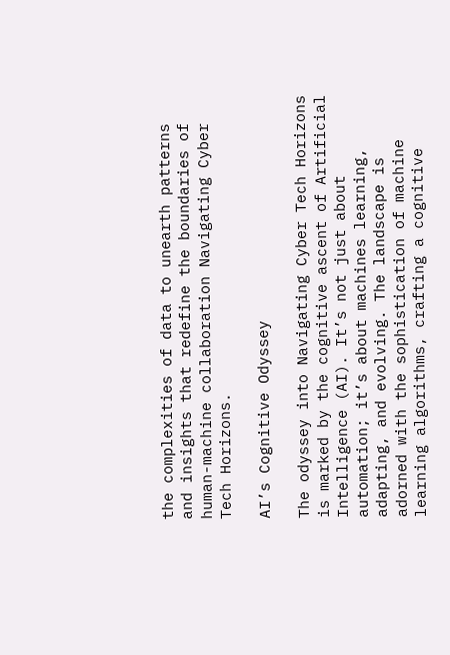the complexities of data to unearth patterns and insights that redefine the boundaries of human-machine collaboration Navigating Cyber Tech Horizons.

AI’s Cognitive Odyssey

The odyssey into Navigating Cyber Tech Horizons is marked by the cognitive ascent of Artificial Intelligence (AI). It’s not just about automation; it’s about machines learning, adapting, and evolving. The landscape is adorned with the sophistication of machine learning algorithms, crafting a cognitive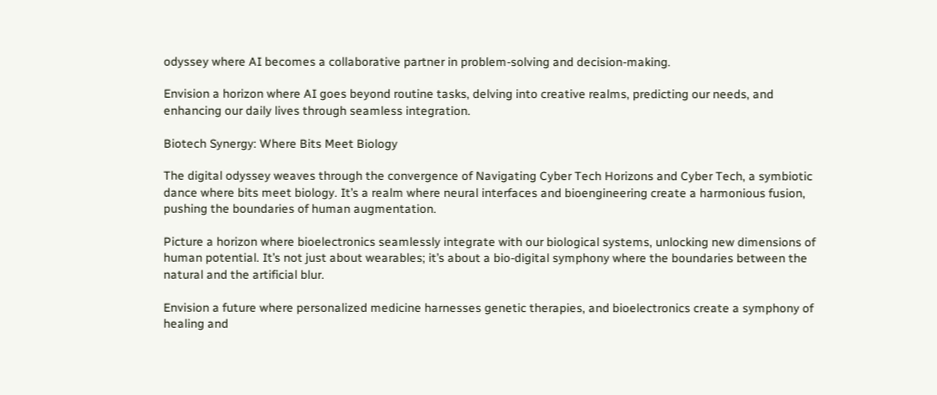odyssey where AI becomes a collaborative partner in problem-solving and decision-making.

Envision a horizon where AI goes beyond routine tasks, delving into creative realms, predicting our needs, and enhancing our daily lives through seamless integration.

Biotech Synergy: Where Bits Meet Biology

The digital odyssey weaves through the convergence of Navigating Cyber Tech Horizons and Cyber Tech, a symbiotic dance where bits meet biology. It’s a realm where neural interfaces and bioengineering create a harmonious fusion, pushing the boundaries of human augmentation.

Picture a horizon where bioelectronics seamlessly integrate with our biological systems, unlocking new dimensions of human potential. It’s not just about wearables; it’s about a bio-digital symphony where the boundaries between the natural and the artificial blur.

Envision a future where personalized medicine harnesses genetic therapies, and bioelectronics create a symphony of healing and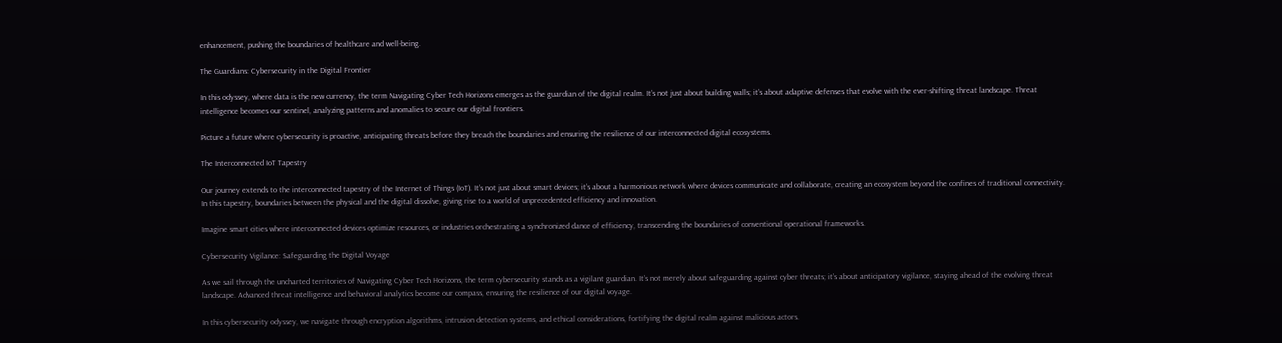enhancement, pushing the boundaries of healthcare and well-being.

The Guardians: Cybersecurity in the Digital Frontier

In this odyssey, where data is the new currency, the term Navigating Cyber Tech Horizons emerges as the guardian of the digital realm. It’s not just about building walls; it’s about adaptive defenses that evolve with the ever-shifting threat landscape. Threat intelligence becomes our sentinel, analyzing patterns and anomalies to secure our digital frontiers.

Picture a future where cybersecurity is proactive, anticipating threats before they breach the boundaries and ensuring the resilience of our interconnected digital ecosystems.

The Interconnected IoT Tapestry

Our journey extends to the interconnected tapestry of the Internet of Things (IoT). It’s not just about smart devices; it’s about a harmonious network where devices communicate and collaborate, creating an ecosystem beyond the confines of traditional connectivity. In this tapestry, boundaries between the physical and the digital dissolve, giving rise to a world of unprecedented efficiency and innovation.

Imagine smart cities where interconnected devices optimize resources, or industries orchestrating a synchronized dance of efficiency, transcending the boundaries of conventional operational frameworks.

Cybersecurity Vigilance: Safeguarding the Digital Voyage

As we sail through the uncharted territories of Navigating Cyber Tech Horizons, the term cybersecurity stands as a vigilant guardian. It’s not merely about safeguarding against cyber threats; it’s about anticipatory vigilance, staying ahead of the evolving threat landscape. Advanced threat intelligence and behavioral analytics become our compass, ensuring the resilience of our digital voyage.

In this cybersecurity odyssey, we navigate through encryption algorithms, intrusion detection systems, and ethical considerations, fortifying the digital realm against malicious actors.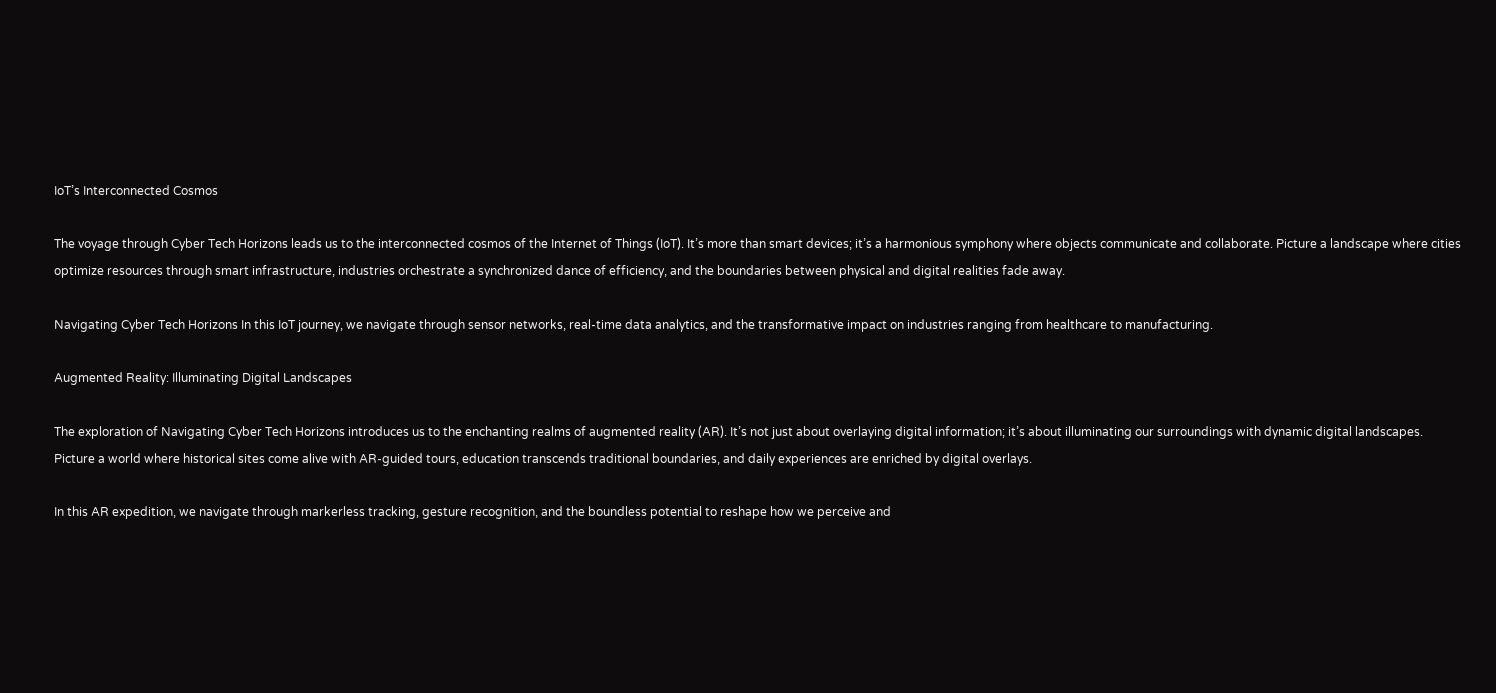IoT’s Interconnected Cosmos

The voyage through Cyber Tech Horizons leads us to the interconnected cosmos of the Internet of Things (IoT). It’s more than smart devices; it’s a harmonious symphony where objects communicate and collaborate. Picture a landscape where cities optimize resources through smart infrastructure, industries orchestrate a synchronized dance of efficiency, and the boundaries between physical and digital realities fade away.

Navigating Cyber Tech Horizons In this IoT journey, we navigate through sensor networks, real-time data analytics, and the transformative impact on industries ranging from healthcare to manufacturing.

Augmented Reality: Illuminating Digital Landscapes

The exploration of Navigating Cyber Tech Horizons introduces us to the enchanting realms of augmented reality (AR). It’s not just about overlaying digital information; it’s about illuminating our surroundings with dynamic digital landscapes. Picture a world where historical sites come alive with AR-guided tours, education transcends traditional boundaries, and daily experiences are enriched by digital overlays.

In this AR expedition, we navigate through markerless tracking, gesture recognition, and the boundless potential to reshape how we perceive and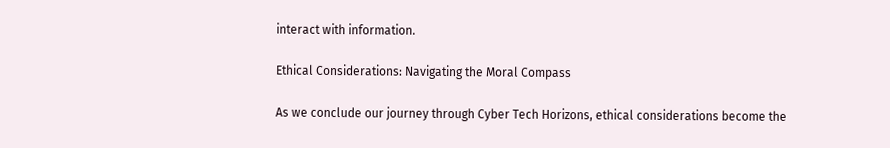interact with information.

Ethical Considerations: Navigating the Moral Compass

As we conclude our journey through Cyber Tech Horizons, ethical considerations become the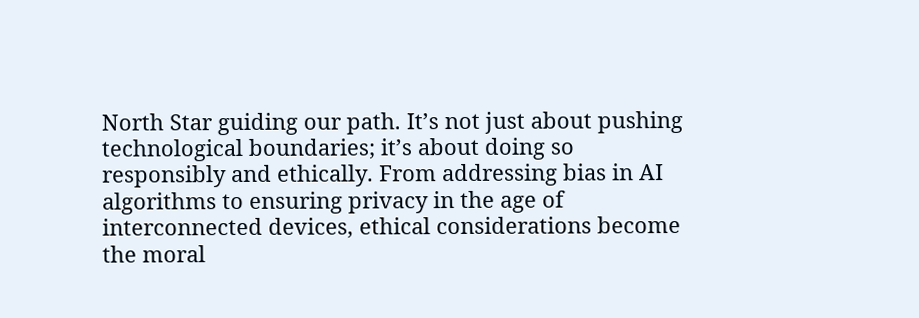North Star guiding our path. It’s not just about pushing technological boundaries; it’s about doing so responsibly and ethically. From addressing bias in AI algorithms to ensuring privacy in the age of interconnected devices, ethical considerations become the moral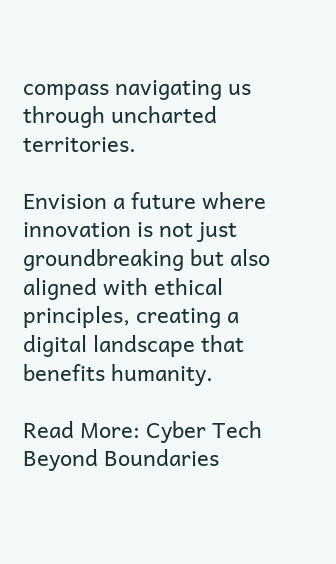compass navigating us through uncharted territories.

Envision a future where innovation is not just groundbreaking but also aligned with ethical principles, creating a digital landscape that benefits humanity.

Read More: Cyber Tech Beyond Boundaries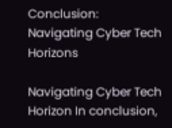Conclusion: Navigating Cyber Tech Horizons

Navigating Cyber Tech Horizon In conclusion,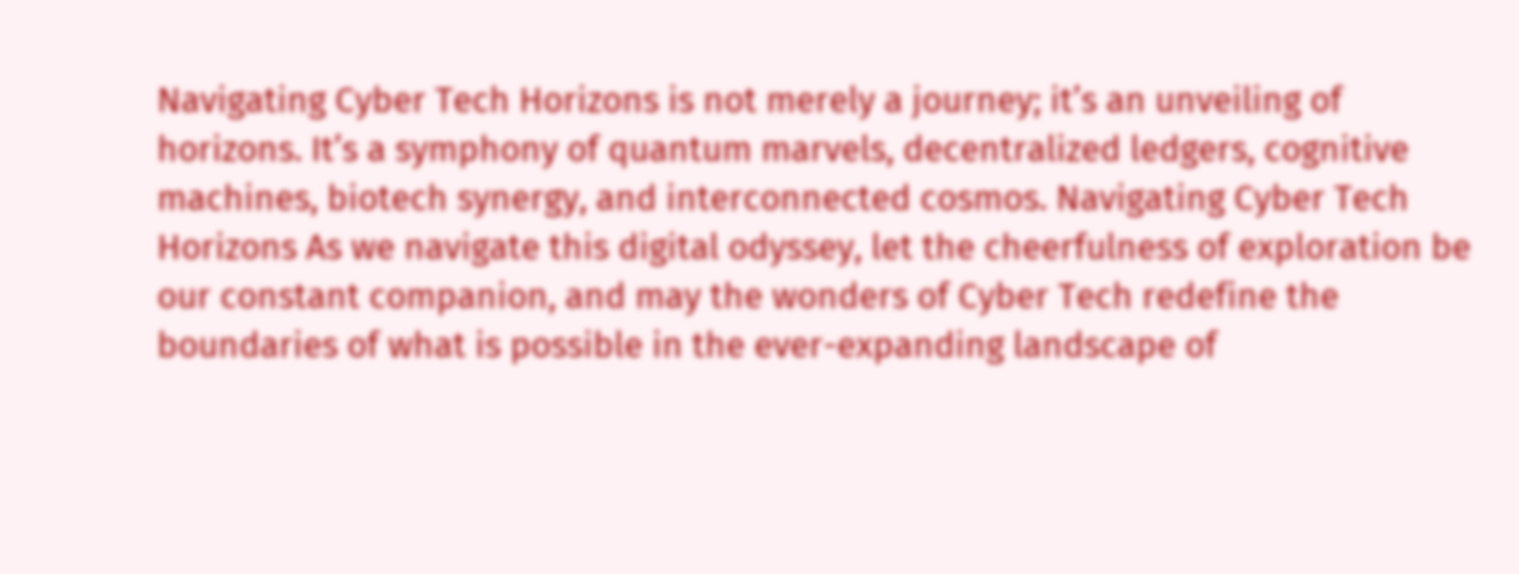Navigating Cyber Tech Horizons is not merely a journey; it’s an unveiling of horizons. It’s a symphony of quantum marvels, decentralized ledgers, cognitive machines, biotech synergy, and interconnected cosmos. Navigating Cyber Tech Horizons As we navigate this digital odyssey, let the cheerfulness of exploration be our constant companion, and may the wonders of Cyber Tech redefine the boundaries of what is possible in the ever-expanding landscape of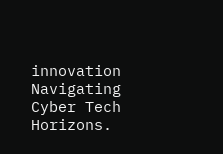innovation Navigating Cyber Tech Horizons.